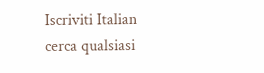Iscriviti Italian
cerca qualsiasi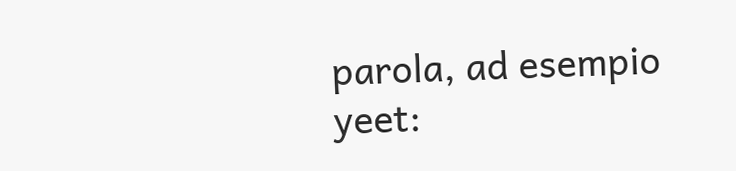parola, ad esempio yeet: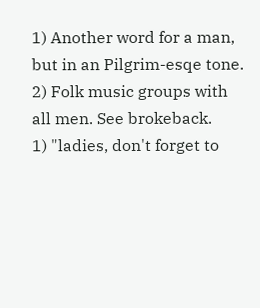1) Another word for a man, but in an Pilgrim-esqe tone.
2) Folk music groups with all men. See brokeback.
1) "ladies, don't forget to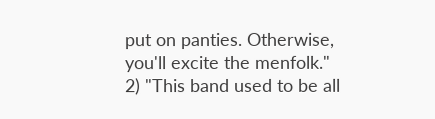put on panties. Otherwise, you'll excite the menfolk."
2) "This band used to be all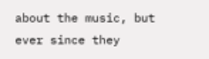about the music, but ever since they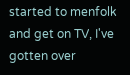started to menfolk and get on TV, I've gotten over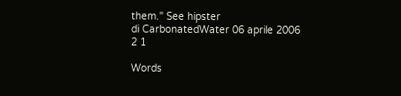them." See hipster
di CarbonatedWater 06 aprile 2006
2 1

Words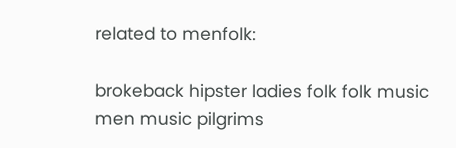related to menfolk:

brokeback hipster ladies folk folk music men music pilgrims